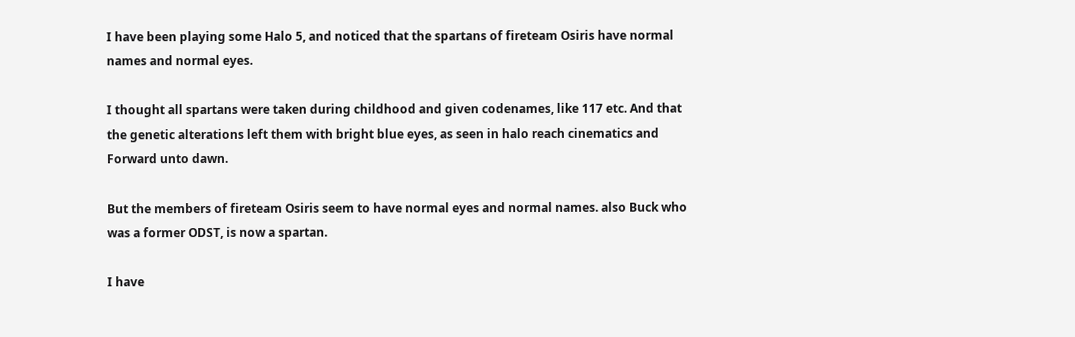I have been playing some Halo 5, and noticed that the spartans of fireteam Osiris have normal names and normal eyes.

I thought all spartans were taken during childhood and given codenames, like 117 etc. And that the genetic alterations left them with bright blue eyes, as seen in halo reach cinematics and Forward unto dawn.

But the members of fireteam Osiris seem to have normal eyes and normal names. also Buck who was a former ODST, is now a spartan.

I have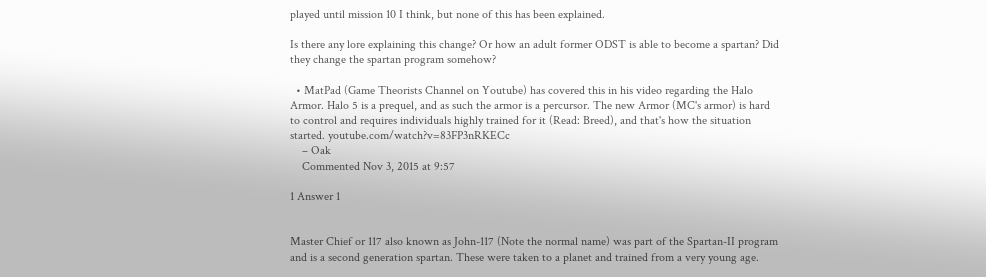played until mission 10 I think, but none of this has been explained.

Is there any lore explaining this change? Or how an adult former ODST is able to become a spartan? Did they change the spartan program somehow?

  • MatPad (Game Theorists Channel on Youtube) has covered this in his video regarding the Halo Armor. Halo 5 is a prequel, and as such the armor is a percursor. The new Armor (MC's armor) is hard to control and requires individuals highly trained for it (Read: Breed), and that's how the situation started. youtube.com/watch?v=83FP3nRKECc
    – Oak
    Commented Nov 3, 2015 at 9:57

1 Answer 1


Master Chief or 117 also known as John-117 (Note the normal name) was part of the Spartan-II program and is a second generation spartan. These were taken to a planet and trained from a very young age.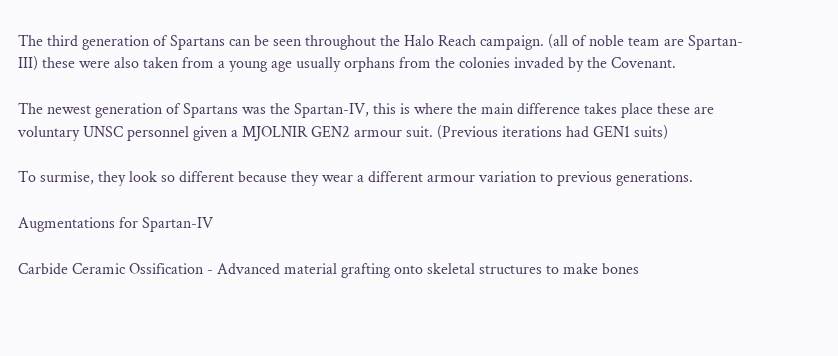The third generation of Spartans can be seen throughout the Halo Reach campaign. (all of noble team are Spartan-III) these were also taken from a young age usually orphans from the colonies invaded by the Covenant.

The newest generation of Spartans was the Spartan-IV, this is where the main difference takes place these are voluntary UNSC personnel given a MJOLNIR GEN2 armour suit. (Previous iterations had GEN1 suits)

To surmise, they look so different because they wear a different armour variation to previous generations.

Augmentations for Spartan-IV

Carbide Ceramic Ossification - Advanced material grafting onto skeletal structures to make bones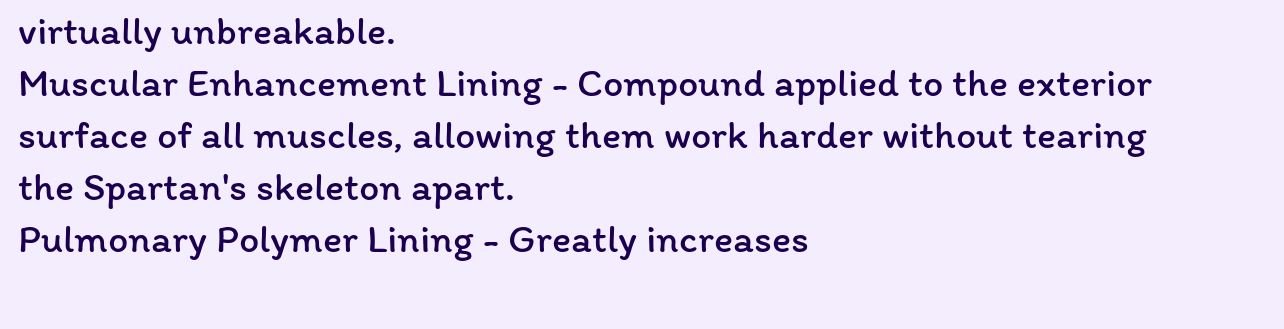virtually unbreakable.
Muscular Enhancement Lining - Compound applied to the exterior surface of all muscles, allowing them work harder without tearing the Spartan's skeleton apart.
Pulmonary Polymer Lining - Greatly increases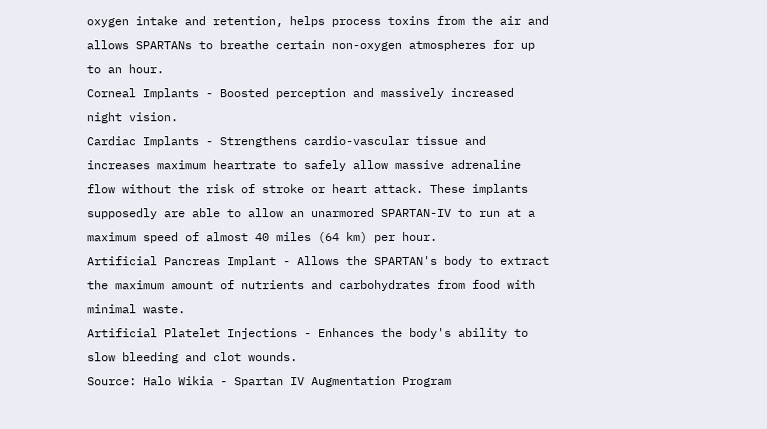oxygen intake and retention, helps process toxins from the air and allows SPARTANs to breathe certain non-oxygen atmospheres for up to an hour.
Corneal Implants - Boosted perception and massively increased night vision.
Cardiac Implants - Strengthens cardio-vascular tissue and increases maximum heartrate to safely allow massive adrenaline flow without the risk of stroke or heart attack. These implants supposedly are able to allow an unarmored SPARTAN-IV to run at a maximum speed of almost 40 miles (64 km) per hour.
Artificial Pancreas Implant - Allows the SPARTAN's body to extract the maximum amount of nutrients and carbohydrates from food with minimal waste.
Artificial Platelet Injections - Enhances the body's ability to slow bleeding and clot wounds.
Source: Halo Wikia - Spartan IV Augmentation Program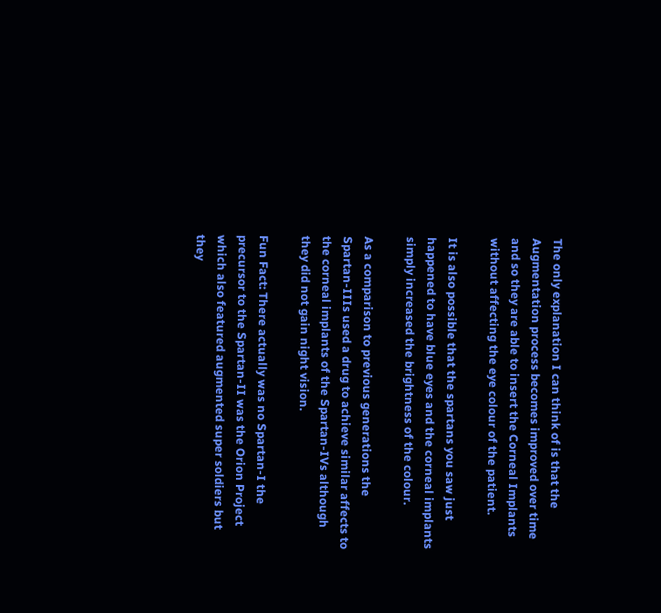The only explanation I can think of is that the Augmentation process becomes improved over time and so they are able to insert the Corneal Implants without affecting the eye colour of the patient.

It is also possible that the spartans you saw just happened to have blue eyes and the corneal implants simply increased the brightness of the colour.

As a comparison to previous generations the Spartan-IIIs used a drug to achieve similar affects to the corneal implants of the Spartan-IVs although they did not gain night vision.

Fun Fact: There actually was no Spartan-I the precursor to the Spartan-II was the Orion Project which also featured augmented super soldiers but they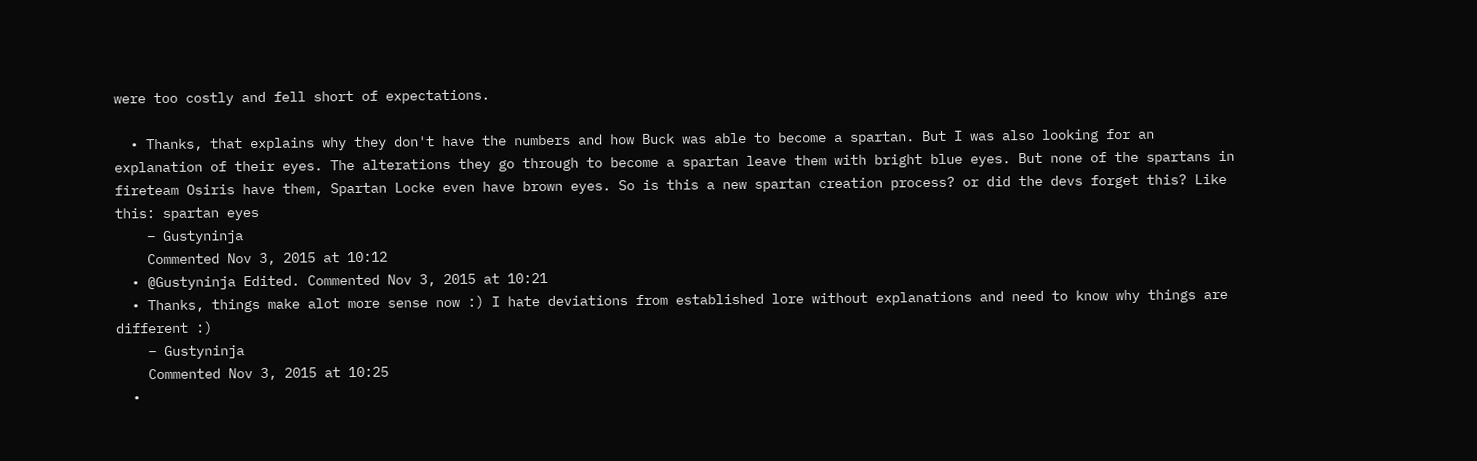were too costly and fell short of expectations.

  • Thanks, that explains why they don't have the numbers and how Buck was able to become a spartan. But I was also looking for an explanation of their eyes. The alterations they go through to become a spartan leave them with bright blue eyes. But none of the spartans in fireteam Osiris have them, Spartan Locke even have brown eyes. So is this a new spartan creation process? or did the devs forget this? Like this: spartan eyes
    – Gustyninja
    Commented Nov 3, 2015 at 10:12
  • @Gustyninja Edited. Commented Nov 3, 2015 at 10:21
  • Thanks, things make alot more sense now :) I hate deviations from established lore without explanations and need to know why things are different :)
    – Gustyninja
    Commented Nov 3, 2015 at 10:25
  •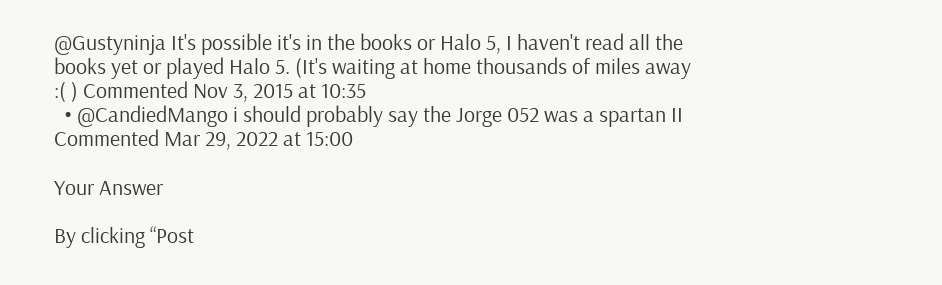@Gustyninja It's possible it's in the books or Halo 5, I haven't read all the books yet or played Halo 5. (It's waiting at home thousands of miles away :( ) Commented Nov 3, 2015 at 10:35
  • @CandiedMango i should probably say the Jorge 052 was a spartan II Commented Mar 29, 2022 at 15:00

Your Answer

By clicking “Post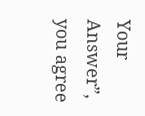Your Answer”, you agree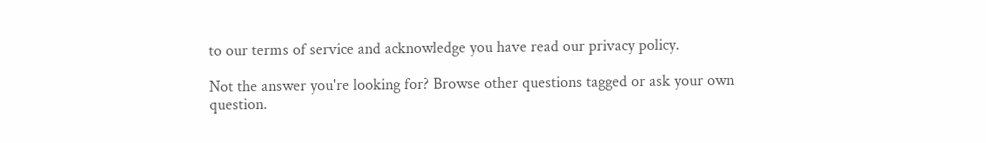to our terms of service and acknowledge you have read our privacy policy.

Not the answer you're looking for? Browse other questions tagged or ask your own question.